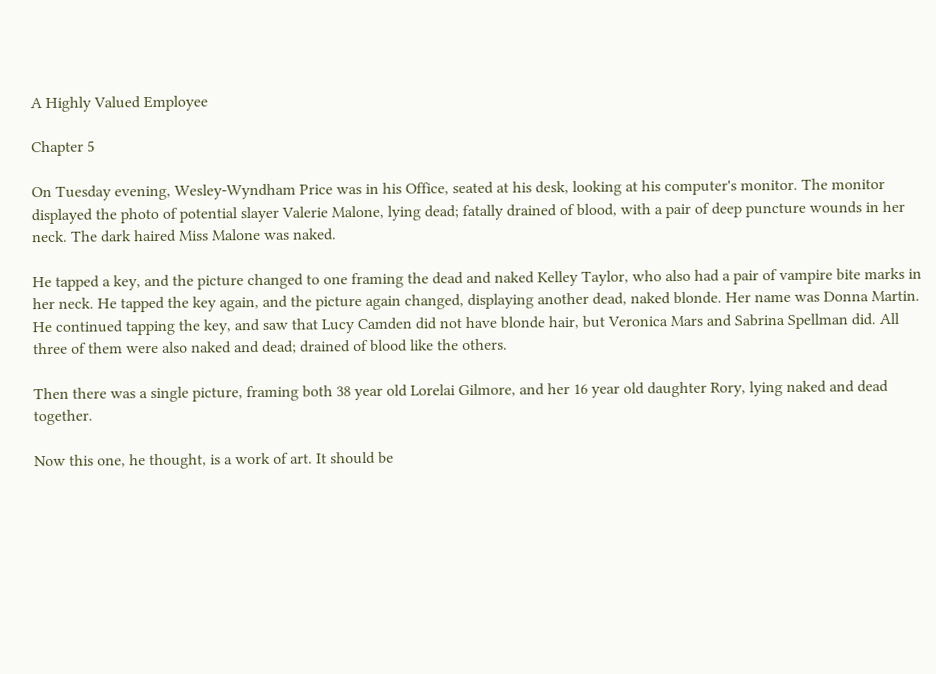A Highly Valued Employee

Chapter 5

On Tuesday evening, Wesley-Wyndham Price was in his Office, seated at his desk, looking at his computer's monitor. The monitor displayed the photo of potential slayer Valerie Malone, lying dead; fatally drained of blood, with a pair of deep puncture wounds in her neck. The dark haired Miss Malone was naked.

He tapped a key, and the picture changed to one framing the dead and naked Kelley Taylor, who also had a pair of vampire bite marks in her neck. He tapped the key again, and the picture again changed, displaying another dead, naked blonde. Her name was Donna Martin. He continued tapping the key, and saw that Lucy Camden did not have blonde hair, but Veronica Mars and Sabrina Spellman did. All three of them were also naked and dead; drained of blood like the others.

Then there was a single picture, framing both 38 year old Lorelai Gilmore, and her 16 year old daughter Rory, lying naked and dead together.

Now this one, he thought, is a work of art. It should be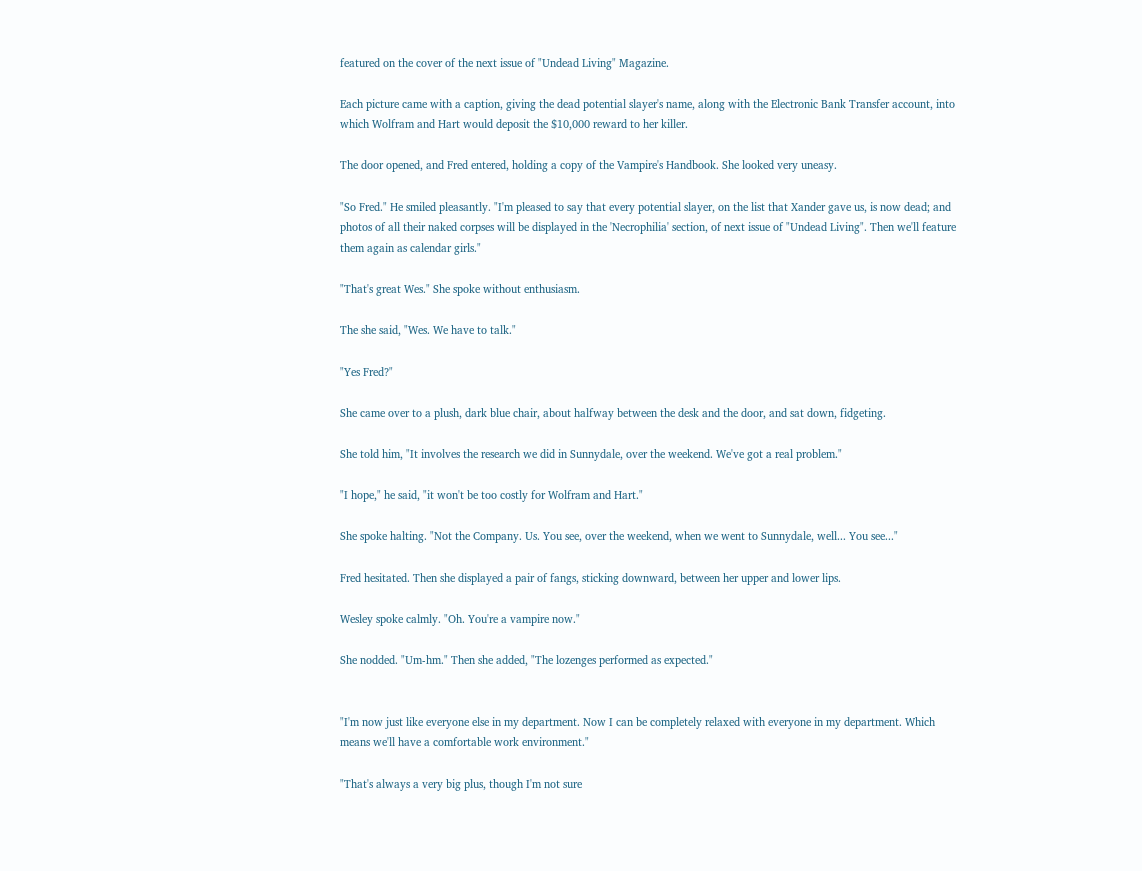featured on the cover of the next issue of "Undead Living" Magazine.

Each picture came with a caption, giving the dead potential slayer's name, along with the Electronic Bank Transfer account, into which Wolfram and Hart would deposit the $10,000 reward to her killer.

The door opened, and Fred entered, holding a copy of the Vampire's Handbook. She looked very uneasy.

"So Fred." He smiled pleasantly. "I'm pleased to say that every potential slayer, on the list that Xander gave us, is now dead; and photos of all their naked corpses will be displayed in the 'Necrophilia' section, of next issue of "Undead Living". Then we'll feature them again as calendar girls."

"That's great Wes." She spoke without enthusiasm.

The she said, "Wes. We have to talk."

"Yes Fred?"

She came over to a plush, dark blue chair, about halfway between the desk and the door, and sat down, fidgeting.

She told him, "It involves the research we did in Sunnydale, over the weekend. We've got a real problem."

"I hope," he said, "it won't be too costly for Wolfram and Hart."

She spoke halting. "Not the Company. Us. You see, over the weekend, when we went to Sunnydale, well... You see..."

Fred hesitated. Then she displayed a pair of fangs, sticking downward, between her upper and lower lips.

Wesley spoke calmly. "Oh. You're a vampire now."

She nodded. "Um-hm." Then she added, "The lozenges performed as expected."


"I'm now just like everyone else in my department. Now I can be completely relaxed with everyone in my department. Which means we'll have a comfortable work environment."

"That's always a very big plus, though I'm not sure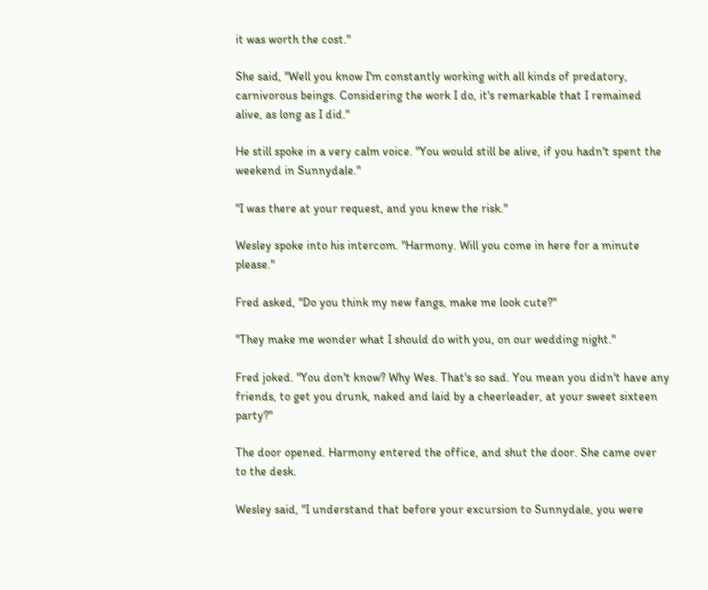it was worth the cost."

She said, "Well you know I'm constantly working with all kinds of predatory, carnivorous beings. Considering the work I do, it's remarkable that I remained alive, as long as I did."

He still spoke in a very calm voice. "You would still be alive, if you hadn't spent the weekend in Sunnydale."

"I was there at your request, and you knew the risk."

Wesley spoke into his intercom. "Harmony. Will you come in here for a minute please."

Fred asked, "Do you think my new fangs, make me look cute?"

"They make me wonder what I should do with you, on our wedding night."

Fred joked. "You don't know? Why Wes. That's so sad. You mean you didn't have any friends, to get you drunk, naked and laid by a cheerleader, at your sweet sixteen party?"

The door opened. Harmony entered the office, and shut the door. She came over to the desk.

Wesley said, "I understand that before your excursion to Sunnydale, you were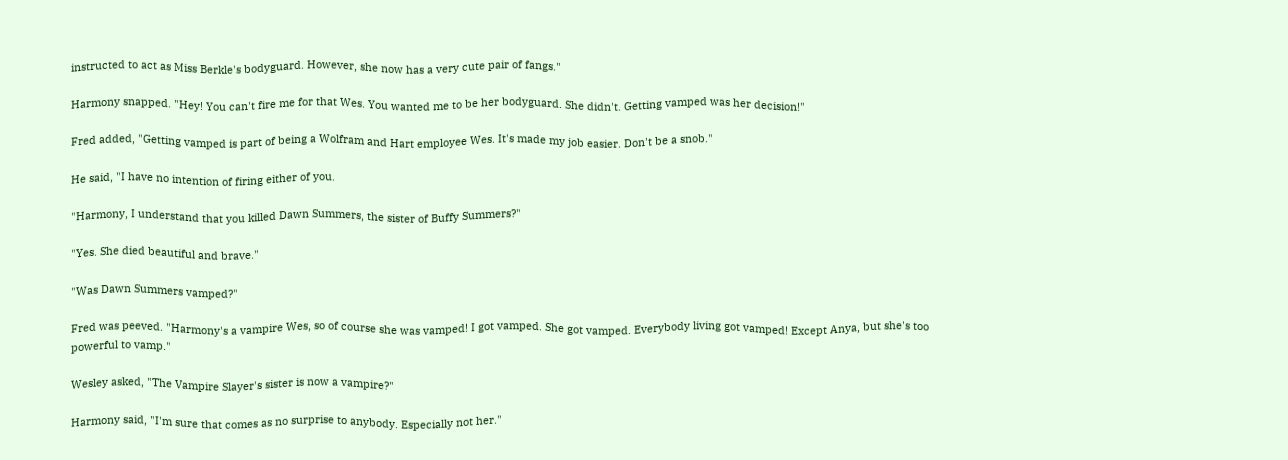instructed to act as Miss Berkle's bodyguard. However, she now has a very cute pair of fangs."

Harmony snapped. "Hey! You can't fire me for that Wes. You wanted me to be her bodyguard. She didn't. Getting vamped was her decision!"

Fred added, "Getting vamped is part of being a Wolfram and Hart employee Wes. It's made my job easier. Don't be a snob."

He said, "I have no intention of firing either of you.

"Harmony, I understand that you killed Dawn Summers, the sister of Buffy Summers?"

"Yes. She died beautiful and brave."

"Was Dawn Summers vamped?"

Fred was peeved. "Harmony's a vampire Wes, so of course she was vamped! I got vamped. She got vamped. Everybody living got vamped! Except Anya, but she's too powerful to vamp."

Wesley asked, "The Vampire Slayer's sister is now a vampire?"

Harmony said, "I'm sure that comes as no surprise to anybody. Especially not her."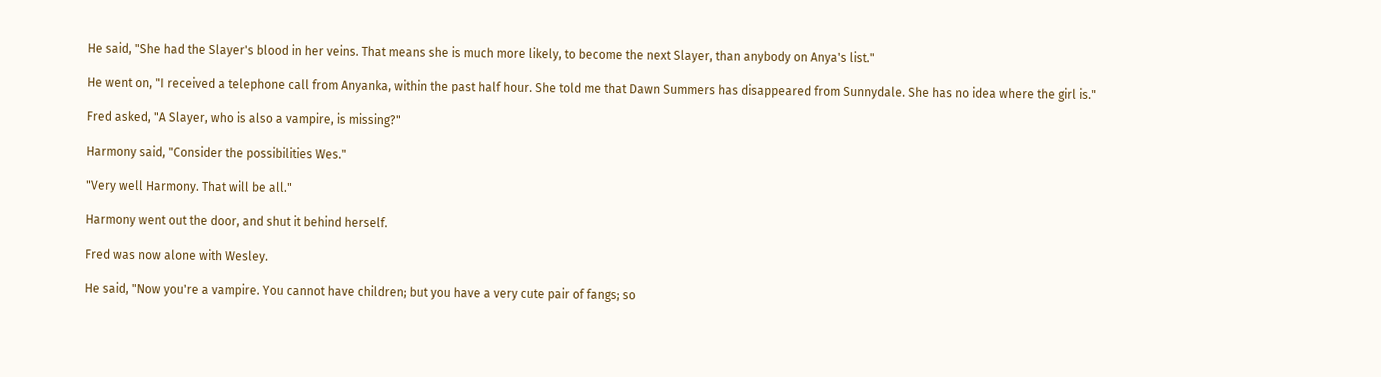He said, "She had the Slayer's blood in her veins. That means she is much more likely, to become the next Slayer, than anybody on Anya's list."

He went on, "I received a telephone call from Anyanka, within the past half hour. She told me that Dawn Summers has disappeared from Sunnydale. She has no idea where the girl is."

Fred asked, "A Slayer, who is also a vampire, is missing?"

Harmony said, "Consider the possibilities Wes."

"Very well Harmony. That will be all."

Harmony went out the door, and shut it behind herself.

Fred was now alone with Wesley.

He said, "Now you're a vampire. You cannot have children; but you have a very cute pair of fangs; so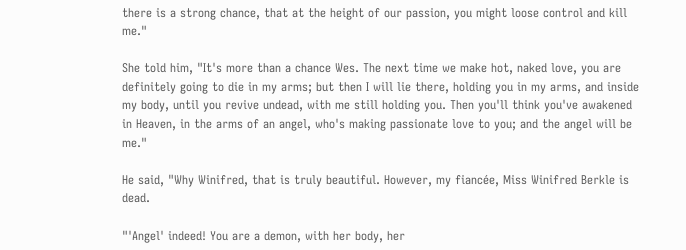there is a strong chance, that at the height of our passion, you might loose control and kill me."

She told him, "It's more than a chance Wes. The next time we make hot, naked love, you are definitely going to die in my arms; but then I will lie there, holding you in my arms, and inside my body, until you revive undead, with me still holding you. Then you'll think you've awakened in Heaven, in the arms of an angel, who's making passionate love to you; and the angel will be me."

He said, "Why Winifred, that is truly beautiful. However, my fiancée, Miss Winifred Berkle is dead.

"'Angel' indeed! You are a demon, with her body, her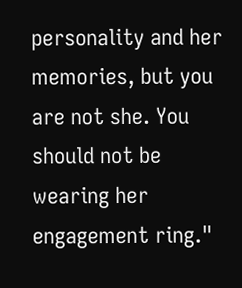personality and her memories, but you are not she. You should not be wearing her engagement ring."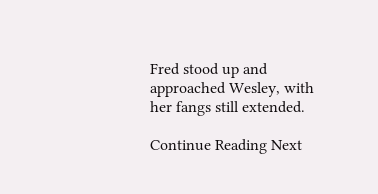Fred stood up and approached Wesley, with her fangs still extended.

Continue Reading Next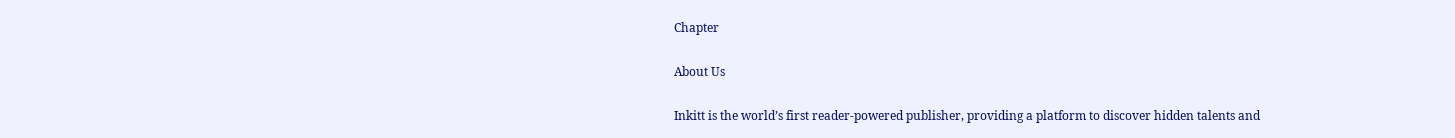Chapter

About Us

Inkitt is the world’s first reader-powered publisher, providing a platform to discover hidden talents and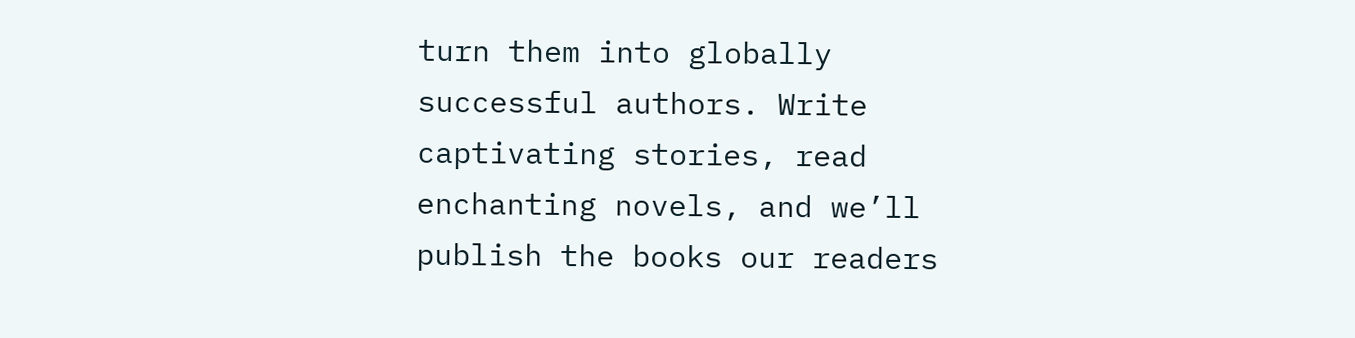turn them into globally successful authors. Write captivating stories, read enchanting novels, and we’ll publish the books our readers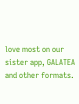love most on our sister app, GALATEA and other formats.